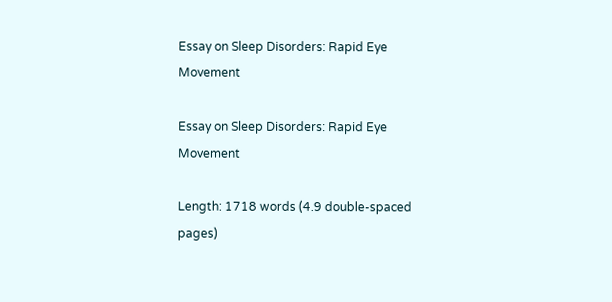Essay on Sleep Disorders: Rapid Eye Movement

Essay on Sleep Disorders: Rapid Eye Movement

Length: 1718 words (4.9 double-spaced pages)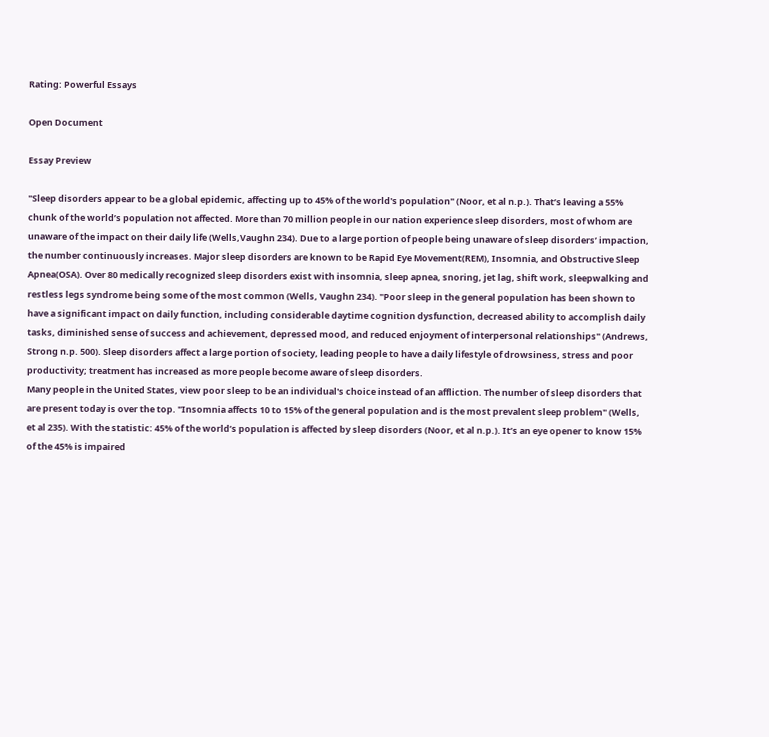Rating: Powerful Essays

Open Document

Essay Preview

"Sleep disorders appear to be a global epidemic, affecting up to 45% of the world's population" (Noor, et al n.p.). That’s leaving a 55% chunk of the world’s population not affected. More than 70 million people in our nation experience sleep disorders, most of whom are unaware of the impact on their daily life (Wells,Vaughn 234). Due to a large portion of people being unaware of sleep disorders’ impaction, the number continuously increases. Major sleep disorders are known to be Rapid Eye Movement(REM), Insomnia, and Obstructive Sleep Apnea(OSA). Over 80 medically recognized sleep disorders exist with insomnia, sleep apnea, snoring, jet lag, shift work, sleepwalking and restless legs syndrome being some of the most common (Wells, Vaughn 234). "Poor sleep in the general population has been shown to have a significant impact on daily function, including considerable daytime cognition dysfunction, decreased ability to accomplish daily tasks, diminished sense of success and achievement, depressed mood, and reduced enjoyment of interpersonal relationships" (Andrews, Strong n.p. 500). Sleep disorders affect a large portion of society, leading people to have a daily lifestyle of drowsiness, stress and poor productivity; treatment has increased as more people become aware of sleep disorders.
Many people in the United States, view poor sleep to be an individual's choice instead of an affliction. The number of sleep disorders that are present today is over the top. "Insomnia affects 10 to 15% of the general population and is the most prevalent sleep problem" (Wells, et al 235). With the statistic: 45% of the world’s population is affected by sleep disorders (Noor, et al n.p.). It’s an eye opener to know 15% of the 45% is impaired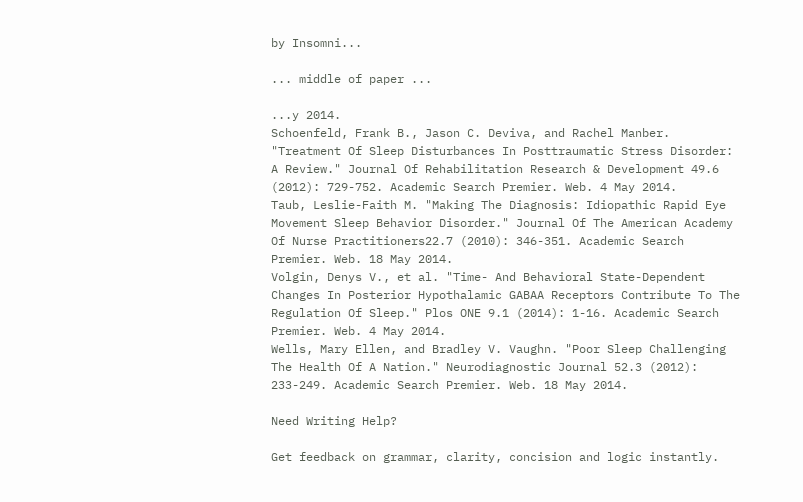by Insomni...

... middle of paper ...

...y 2014.
Schoenfeld, Frank B., Jason C. Deviva, and Rachel Manber. "Treatment Of Sleep Disturbances In Posttraumatic Stress Disorder: A Review." Journal Of Rehabilitation Research & Development 49.6 (2012): 729-752. Academic Search Premier. Web. 4 May 2014.
Taub, Leslie-Faith M. "Making The Diagnosis: Idiopathic Rapid Eye Movement Sleep Behavior Disorder." Journal Of The American Academy Of Nurse Practitioners22.7 (2010): 346-351. Academic Search Premier. Web. 18 May 2014.
Volgin, Denys V., et al. "Time- And Behavioral State-Dependent Changes In Posterior Hypothalamic GABAA Receptors Contribute To The Regulation Of Sleep." Plos ONE 9.1 (2014): 1-16. Academic Search Premier. Web. 4 May 2014.
Wells, Mary Ellen, and Bradley V. Vaughn. "Poor Sleep Challenging The Health Of A Nation." Neurodiagnostic Journal 52.3 (2012): 233-249. Academic Search Premier. Web. 18 May 2014.

Need Writing Help?

Get feedback on grammar, clarity, concision and logic instantly.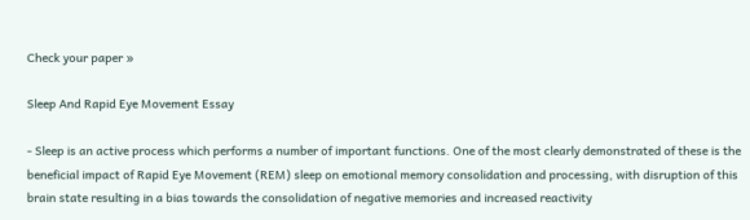Check your paper »

Sleep And Rapid Eye Movement Essay

- Sleep is an active process which performs a number of important functions. One of the most clearly demonstrated of these is the beneficial impact of Rapid Eye Movement (REM) sleep on emotional memory consolidation and processing, with disruption of this brain state resulting in a bias towards the consolidation of negative memories and increased reactivity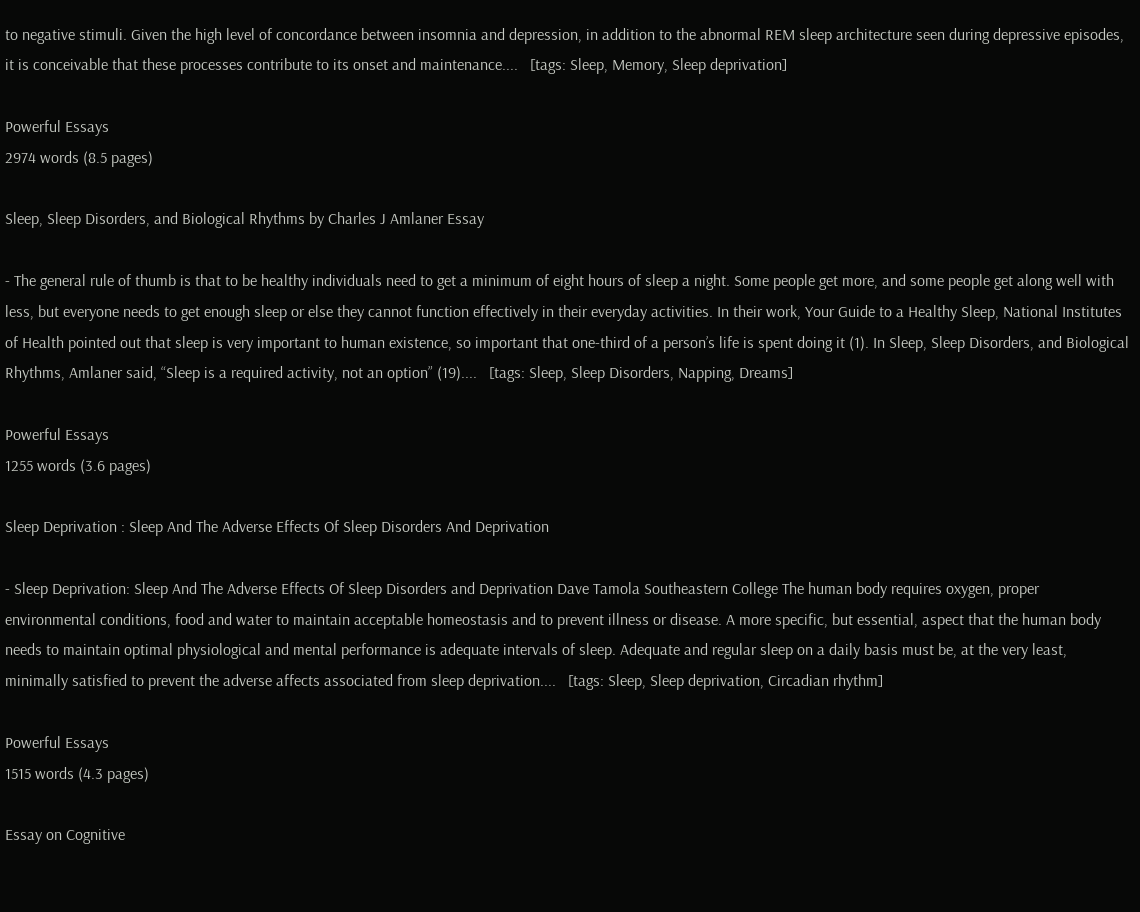to negative stimuli. Given the high level of concordance between insomnia and depression, in addition to the abnormal REM sleep architecture seen during depressive episodes, it is conceivable that these processes contribute to its onset and maintenance....   [tags: Sleep, Memory, Sleep deprivation]

Powerful Essays
2974 words (8.5 pages)

Sleep, Sleep Disorders, and Biological Rhythms by Charles J Amlaner Essay

- The general rule of thumb is that to be healthy individuals need to get a minimum of eight hours of sleep a night. Some people get more, and some people get along well with less, but everyone needs to get enough sleep or else they cannot function effectively in their everyday activities. In their work, Your Guide to a Healthy Sleep, National Institutes of Health pointed out that sleep is very important to human existence, so important that one-third of a person’s life is spent doing it (1). In Sleep, Sleep Disorders, and Biological Rhythms, Amlaner said, “Sleep is a required activity, not an option” (19)....   [tags: Sleep, Sleep Disorders, Napping, Dreams]

Powerful Essays
1255 words (3.6 pages)

Sleep Deprivation : Sleep And The Adverse Effects Of Sleep Disorders And Deprivation

- Sleep Deprivation: Sleep And The Adverse Effects Of Sleep Disorders and Deprivation Dave Tamola Southeastern College The human body requires oxygen, proper environmental conditions, food and water to maintain acceptable homeostasis and to prevent illness or disease. A more specific, but essential, aspect that the human body needs to maintain optimal physiological and mental performance is adequate intervals of sleep. Adequate and regular sleep on a daily basis must be, at the very least, minimally satisfied to prevent the adverse affects associated from sleep deprivation....   [tags: Sleep, Sleep deprivation, Circadian rhythm]

Powerful Essays
1515 words (4.3 pages)

Essay on Cognitive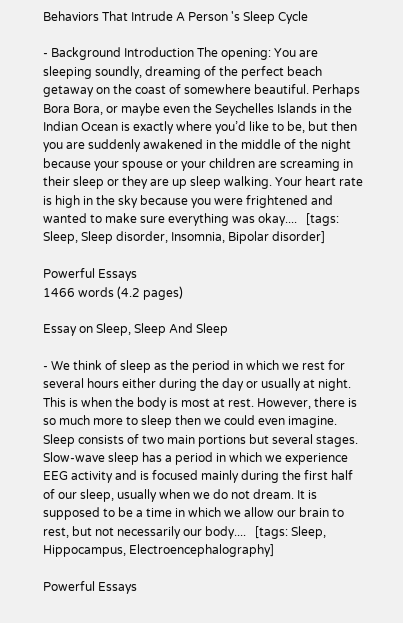Behaviors That Intrude A Person 's Sleep Cycle

- Background Introduction The opening: You are sleeping soundly, dreaming of the perfect beach getaway on the coast of somewhere beautiful. Perhaps Bora Bora, or maybe even the Seychelles Islands in the Indian Ocean is exactly where you’d like to be, but then you are suddenly awakened in the middle of the night because your spouse or your children are screaming in their sleep or they are up sleep walking. Your heart rate is high in the sky because you were frightened and wanted to make sure everything was okay....   [tags: Sleep, Sleep disorder, Insomnia, Bipolar disorder]

Powerful Essays
1466 words (4.2 pages)

Essay on Sleep, Sleep And Sleep

- We think of sleep as the period in which we rest for several hours either during the day or usually at night. This is when the body is most at rest. However, there is so much more to sleep then we could even imagine. Sleep consists of two main portions but several stages. Slow-wave sleep has a period in which we experience EEG activity and is focused mainly during the first half of our sleep, usually when we do not dream. It is supposed to be a time in which we allow our brain to rest, but not necessarily our body....   [tags: Sleep, Hippocampus, Electroencephalography]

Powerful Essays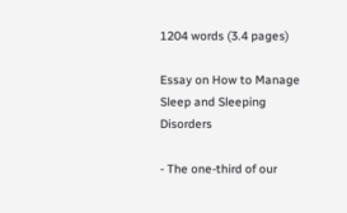1204 words (3.4 pages)

Essay on How to Manage Sleep and Sleeping Disorders

- The one-third of our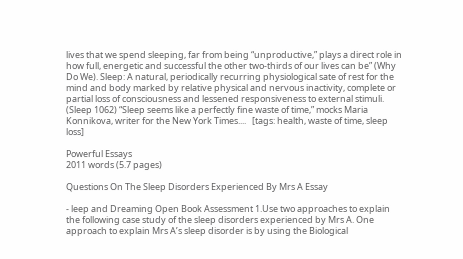lives that we spend sleeping, far from being “unproductive,” plays a direct role in how full, energetic and successful the other two-thirds of our lives can be” (Why Do We). Sleep: A natural, periodically recurring physiological sate of rest for the mind and body marked by relative physical and nervous inactivity, complete or partial loss of consciousness and lessened responsiveness to external stimuli. (Sleep 1062) “Sleep seems like a perfectly fine waste of time,” mocks Maria Konnikova, writer for the New York Times....   [tags: health, waste of time, sleep loss]

Powerful Essays
2011 words (5.7 pages)

Questions On The Sleep Disorders Experienced By Mrs A Essay

- leep and Dreaming Open Book Assessment 1.Use two approaches to explain the following case study of the sleep disorders experienced by Mrs A. One approach to explain Mrs A’s sleep disorder is by using the Biological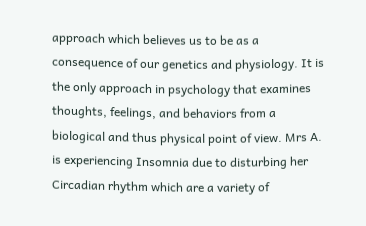approach which believes us to be as a consequence of our genetics and physiology. It is the only approach in psychology that examines thoughts, feelings, and behaviors from a biological and thus physical point of view. Mrs A. is experiencing Insomnia due to disturbing her Circadian rhythm which are a variety of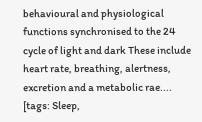behavioural and physiological functions synchronised to the 24 cycle of light and dark These include heart rate, breathing, alertness, excretion and a metabolic rae....   [tags: Sleep,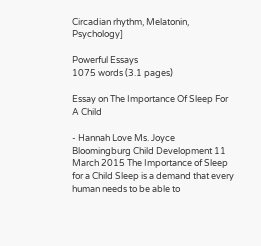Circadian rhythm, Melatonin, Psychology]

Powerful Essays
1075 words (3.1 pages)

Essay on The Importance Of Sleep For A Child

- Hannah Love Ms. Joyce Bloomingburg Child Development 11 March 2015 The Importance of Sleep for a Child Sleep is a demand that every human needs to be able to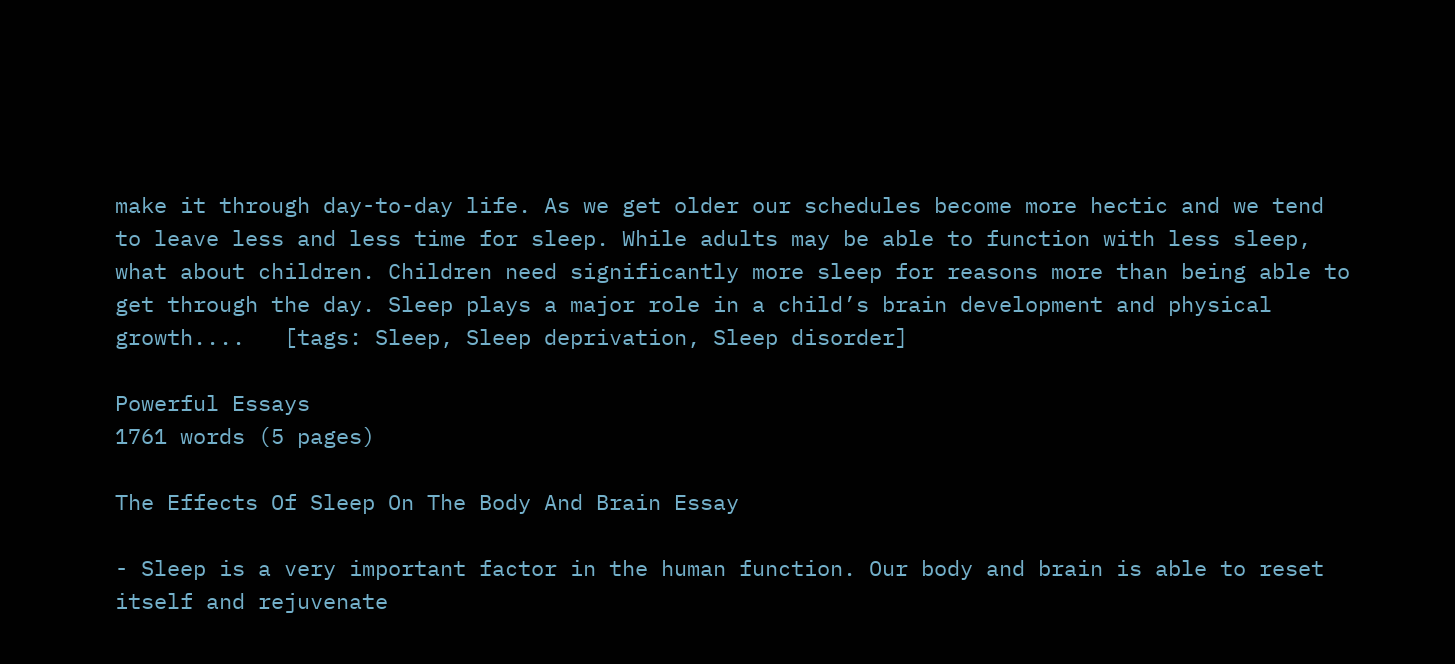make it through day-to-day life. As we get older our schedules become more hectic and we tend to leave less and less time for sleep. While adults may be able to function with less sleep, what about children. Children need significantly more sleep for reasons more than being able to get through the day. Sleep plays a major role in a child’s brain development and physical growth....   [tags: Sleep, Sleep deprivation, Sleep disorder]

Powerful Essays
1761 words (5 pages)

The Effects Of Sleep On The Body And Brain Essay

- Sleep is a very important factor in the human function. Our body and brain is able to reset itself and rejuvenate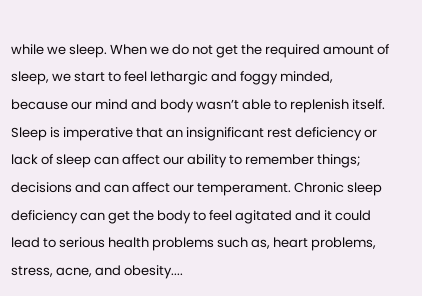while we sleep. When we do not get the required amount of sleep, we start to feel lethargic and foggy minded, because our mind and body wasn’t able to replenish itself. Sleep is imperative that an insignificant rest deficiency or lack of sleep can affect our ability to remember things; decisions and can affect our temperament. Chronic sleep deficiency can get the body to feel agitated and it could lead to serious health problems such as, heart problems, stress, acne, and obesity....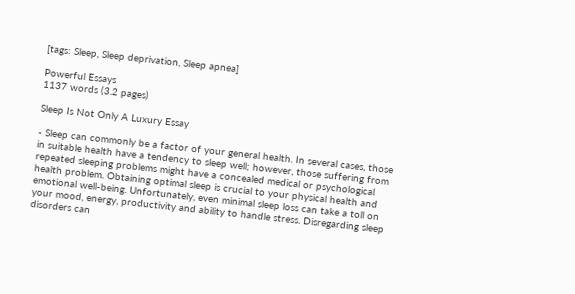[tags: Sleep, Sleep deprivation, Sleep apnea]

Powerful Essays
1137 words (3.2 pages)

Sleep Is Not Only A Luxury Essay

- Sleep can commonly be a factor of your general health. In several cases, those in suitable health have a tendency to sleep well; however, those suffering from repeated sleeping problems might have a concealed medical or psychological health problem. Obtaining optimal sleep is crucial to your physical health and emotional well-being. Unfortunately, even minimal sleep loss can take a toll on your mood, energy, productivity and ability to handle stress. Disregarding sleep disorders can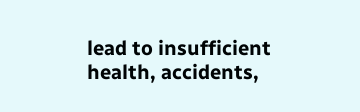lead to insufficient health, accidents,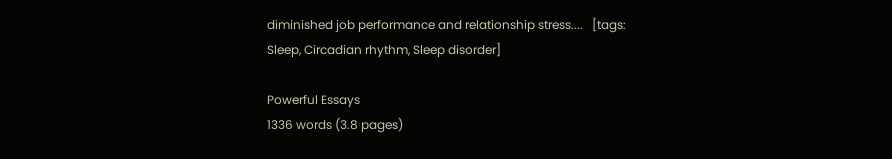diminished job performance and relationship stress....   [tags: Sleep, Circadian rhythm, Sleep disorder]

Powerful Essays
1336 words (3.8 pages)